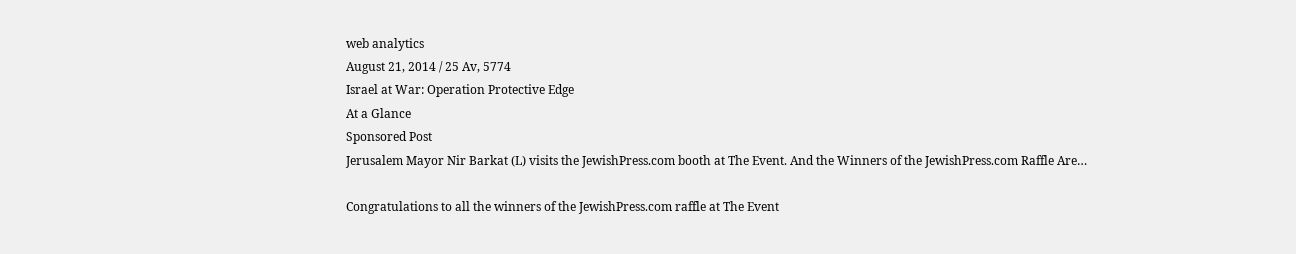web analytics
August 21, 2014 / 25 Av, 5774
Israel at War: Operation Protective Edge
At a Glance
Sponsored Post
Jerusalem Mayor Nir Barkat (L) visits the JewishPress.com booth at The Event. And the Winners of the JewishPress.com Raffle Are…

Congratulations to all the winners of the JewishPress.com raffle at The Event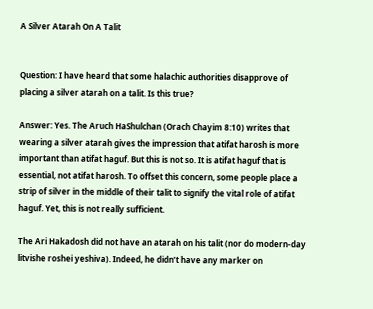A Silver Atarah On A Talit


Question: I have heard that some halachic authorities disapprove of placing a silver atarah on a talit. Is this true?

Answer: Yes. The Aruch HaShulchan (Orach Chayim 8:10) writes that wearing a silver atarah gives the impression that atifat harosh is more important than atifat haguf. But this is not so. It is atifat haguf that is essential, not atifat harosh. To offset this concern, some people place a strip of silver in the middle of their talit to signify the vital role of atifat haguf. Yet, this is not really sufficient.

The Ari Hakadosh did not have an atarah on his talit (nor do modern-day litvishe roshei yeshiva). Indeed, he didn’t have any marker on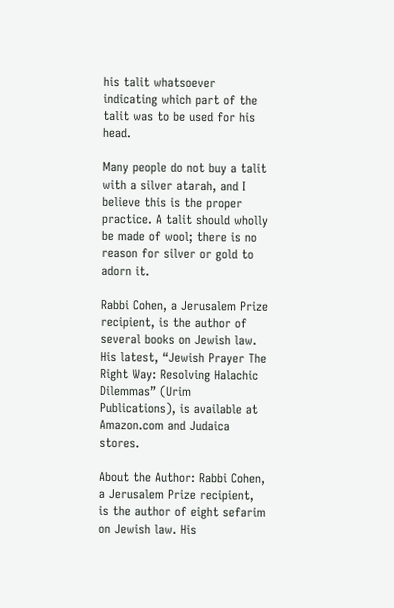his talit whatsoever indicating which part of the talit was to be used for his head.

Many people do not buy a talit with a silver atarah, and I believe this is the proper practice. A talit should wholly be made of wool; there is no reason for silver or gold to adorn it.

Rabbi Cohen, a Jerusalem Prize recipient, is the author of several books on Jewish law. His latest, “Jewish Prayer The Right Way: Resolving Halachic Dilemmas” (Urim Publications), is available at Amazon.com and Judaica stores.

About the Author: Rabbi Cohen, a Jerusalem Prize recipient, is the author of eight sefarim on Jewish law. His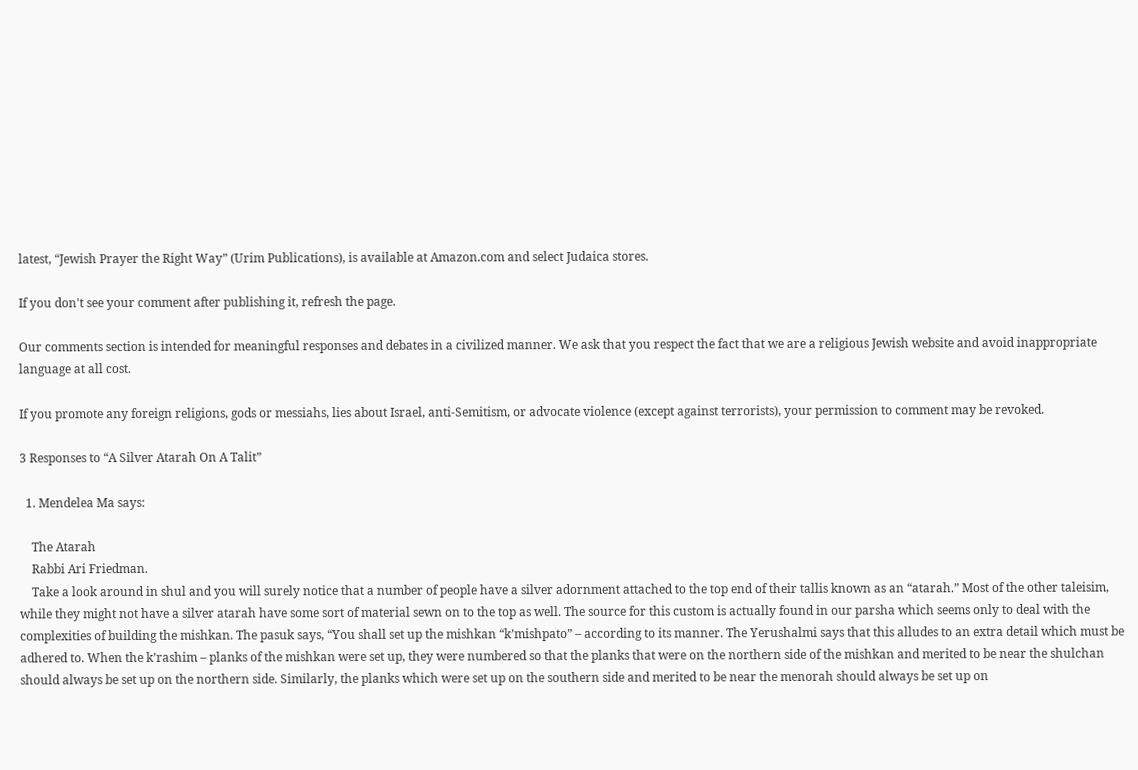latest, “Jewish Prayer the Right Way” (Urim Publications), is available at Amazon.com and select Judaica stores.

If you don't see your comment after publishing it, refresh the page.

Our comments section is intended for meaningful responses and debates in a civilized manner. We ask that you respect the fact that we are a religious Jewish website and avoid inappropriate language at all cost.

If you promote any foreign religions, gods or messiahs, lies about Israel, anti-Semitism, or advocate violence (except against terrorists), your permission to comment may be revoked.

3 Responses to “A Silver Atarah On A Talit”

  1. Mendelea Ma says:

    The Atarah
    Rabbi Ari Friedman.
    Take a look around in shul and you will surely notice that a number of people have a silver adornment attached to the top end of their tallis known as an “atarah.” Most of the other taleisim, while they might not have a silver atarah have some sort of material sewn on to the top as well. The source for this custom is actually found in our parsha which seems only to deal with the complexities of building the mishkan. The pasuk says, “You shall set up the mishkan “k’mishpato” – according to its manner. The Yerushalmi says that this alludes to an extra detail which must be adhered to. When the k’rashim – planks of the mishkan were set up, they were numbered so that the planks that were on the northern side of the mishkan and merited to be near the shulchan should always be set up on the northern side. Similarly, the planks which were set up on the southern side and merited to be near the menorah should always be set up on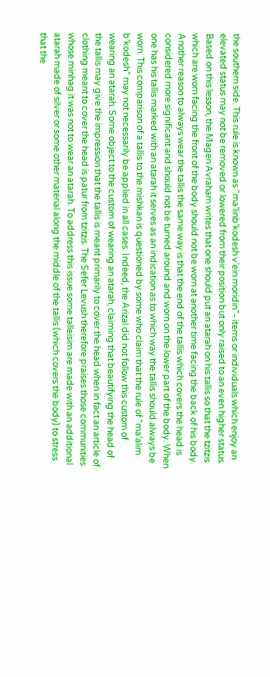the southern side. This rule is known as “ma’linb’kodesh v’ein moridin”- items or individuals which enjoy an elevated status may not be removed or lowered from their position but only raised to an even higher status. Based on this lesson, the Magen Avraham writes that one should put an atarah on his tallis so that the tzitzis which are worn facing the front of the body should not be worn at another time facing the back of his body. Another reason to always wear the tallis the same way is that the end of the tallis which covers the head is considered more significant and should not be turned around and worn on the lower part of the body. When one has his tallis marked with an atarah it serves as an indication as to which way the tallis should always be worn. This comparison of a tallis to the mishkan is questioned by some who claim that the rule of “ma’alim b’kodesh” may not necessarily be applied in all cases. Indeed, the Arizal did not follow this custom of wearing an atarah. Some object to the custom of wearing an atarah, claiming that beautifying the head of the tallis may give the impression that the tallis is meant primarily to cover the head when in fact an article of clothing meant to cover the head is patur from tzitzis. The Sefer Levush therefore praises those communities whose minhag it was not to wear an atarah. To address this issue some talleisim are made with an additional atarah made of silver or some other material along the middle of the tallis (which covers the body) to stress that the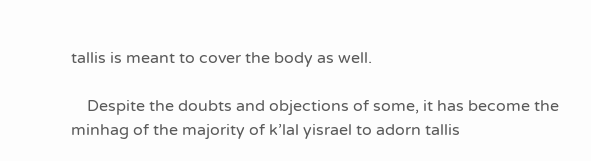tallis is meant to cover the body as well.

    Despite the doubts and objections of some, it has become the minhag of the majority of k’lal yisrael to adorn tallis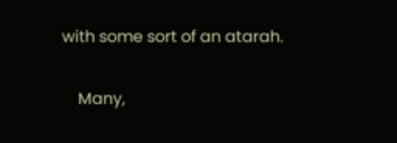with some sort of an atarah.

    Many,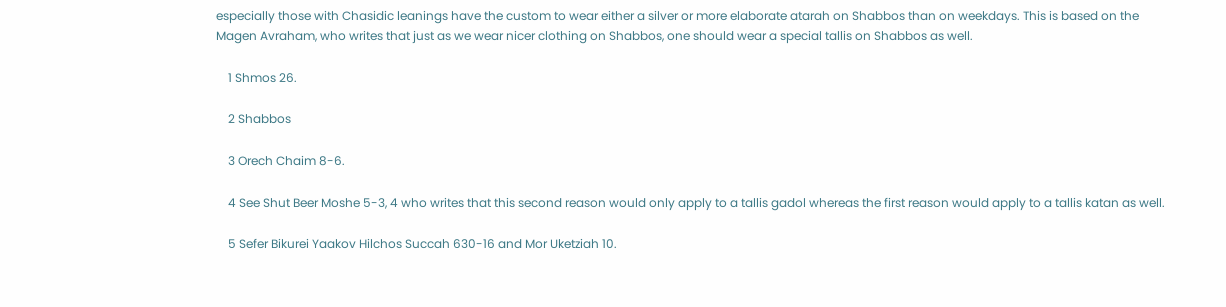especially those with Chasidic leanings have the custom to wear either a silver or more elaborate atarah on Shabbos than on weekdays. This is based on the Magen Avraham, who writes that just as we wear nicer clothing on Shabbos, one should wear a special tallis on Shabbos as well.

    1 Shmos 26.

    2 Shabbos

    3 Orech Chaim 8-6.

    4 See Shut Beer Moshe 5-3, 4 who writes that this second reason would only apply to a tallis gadol whereas the first reason would apply to a tallis katan as well.

    5 Sefer Bikurei Yaakov Hilchos Succah 630-16 and Mor Uketziah 10.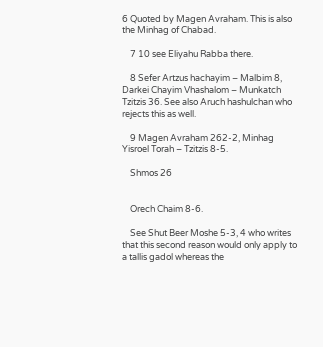6 Quoted by Magen Avraham. This is also the Minhag of Chabad.

    7 10 see Eliyahu Rabba there.

    8 Sefer Artzus hachayim – Malbim 8, Darkei Chayim Vhashalom – Munkatch Tzitzis 36. See also Aruch hashulchan who rejects this as well.

    9 Magen Avraham 262-2, Minhag Yisroel Torah – Tzitzis 8-5.

    Shmos 26


    Orech Chaim 8-6.

    See Shut Beer Moshe 5-3, 4 who writes that this second reason would only apply to a tallis gadol whereas the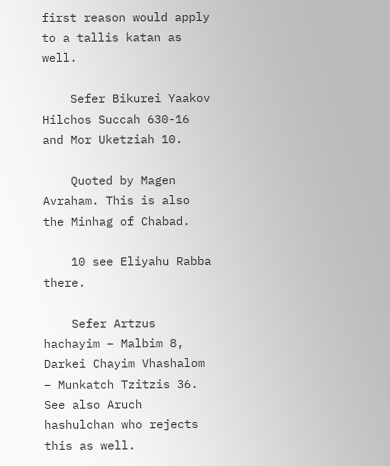first reason would apply to a tallis katan as well.

    Sefer Bikurei Yaakov Hilchos Succah 630-16 and Mor Uketziah 10.

    Quoted by Magen Avraham. This is also the Minhag of Chabad.

    10 see Eliyahu Rabba there.

    Sefer Artzus hachayim – Malbim 8, Darkei Chayim Vhashalom – Munkatch Tzitzis 36. See also Aruch hashulchan who rejects this as well.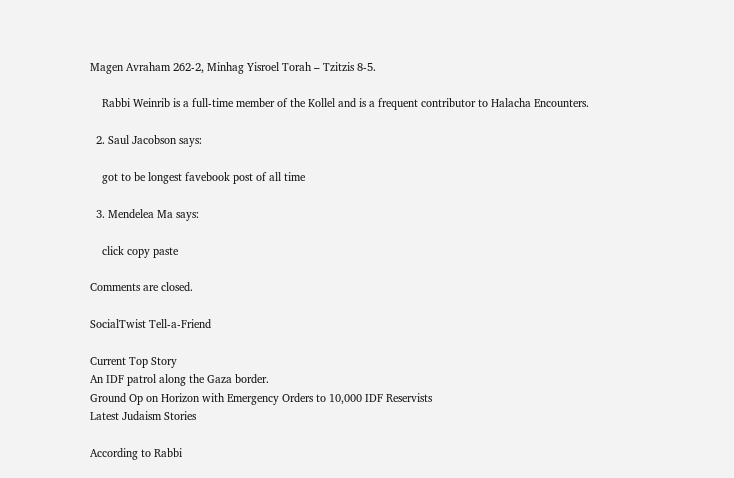Magen Avraham 262-2, Minhag Yisroel Torah – Tzitzis 8-5.

    Rabbi Weinrib is a full-time member of the Kollel and is a frequent contributor to Halacha Encounters.

  2. Saul Jacobson says:

    got to be longest favebook post of all time

  3. Mendelea Ma says:

    click copy paste

Comments are closed.

SocialTwist Tell-a-Friend

Current Top Story
An IDF patrol along the Gaza border.
Ground Op on Horizon with Emergency Orders to 10,000 IDF Reservists
Latest Judaism Stories

According to Rabbi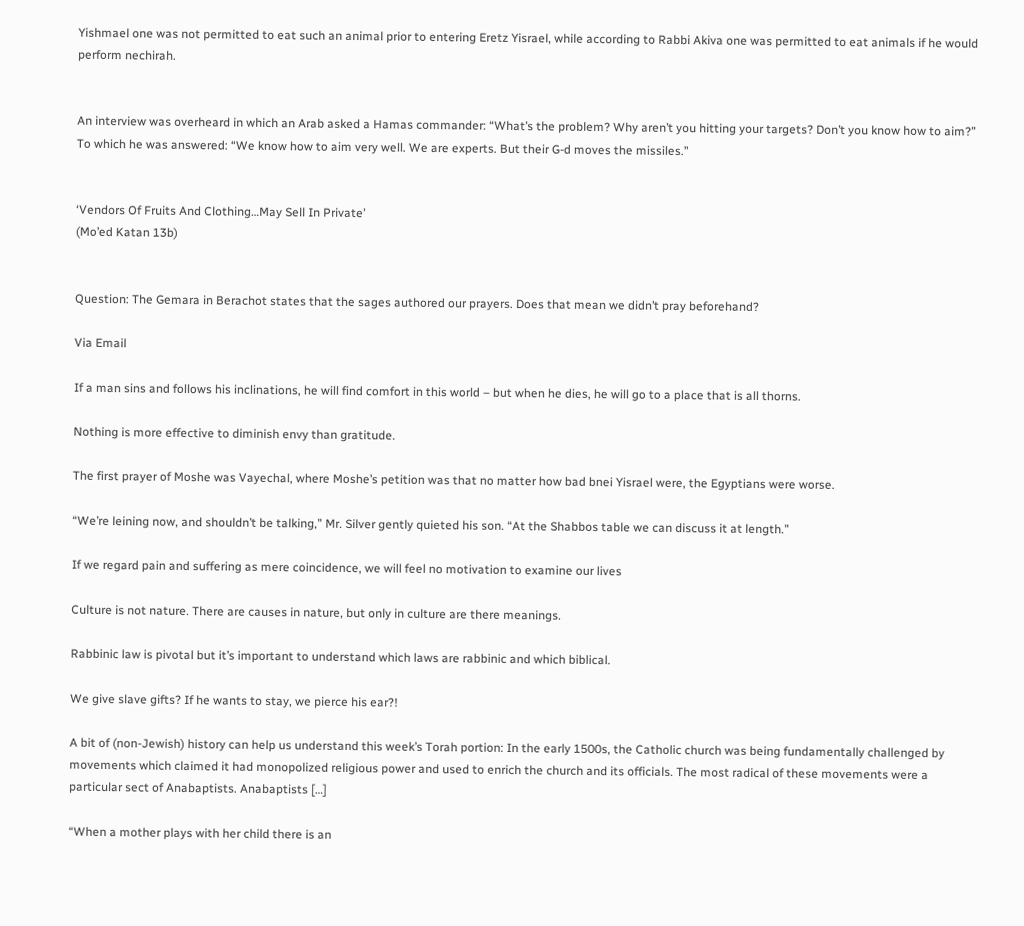Yishmael one was not permitted to eat such an animal prior to entering Eretz Yisrael, while according to Rabbi Akiva one was permitted to eat animals if he would perform nechirah.


An interview was overheard in which an Arab asked a Hamas commander: “What’s the problem? Why aren’t you hitting your targets? Don’t you know how to aim?” To which he was answered: “We know how to aim very well. We are experts. But their G-d moves the missiles.”


‘Vendors Of Fruits And Clothing…May Sell In Private’
(Mo’ed Katan 13b)


Question: The Gemara in Berachot states that the sages authored our prayers. Does that mean we didn’t pray beforehand?

Via Email

If a man sins and follows his inclinations, he will find comfort in this world – but when he dies, he will go to a place that is all thorns.

Nothing is more effective to diminish envy than gratitude.

The first prayer of Moshe was Vayechal, where Moshe’s petition was that no matter how bad bnei Yisrael were, the Egyptians were worse.

“We’re leining now, and shouldn’t be talking,” Mr. Silver gently quieted his son. “At the Shabbos table we can discuss it at length.”

If we regard pain and suffering as mere coincidence, we will feel no motivation to examine our lives

Culture is not nature. There are causes in nature, but only in culture are there meanings.

Rabbinic law is pivotal but it’s important to understand which laws are rabbinic and which biblical.

We give slave gifts? If he wants to stay, we pierce his ear?!

A bit of (non-Jewish) history can help us understand this week’s Torah portion: In the early 1500s, the Catholic church was being fundamentally challenged by movements which claimed it had monopolized religious power and used to enrich the church and its officials. The most radical of these movements were a particular sect of Anabaptists. Anabaptists […]

“When a mother plays with her child there is an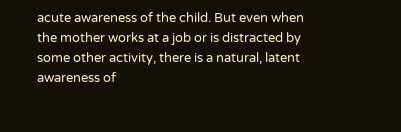acute awareness of the child. But even when the mother works at a job or is distracted by some other activity, there is a natural, latent awareness of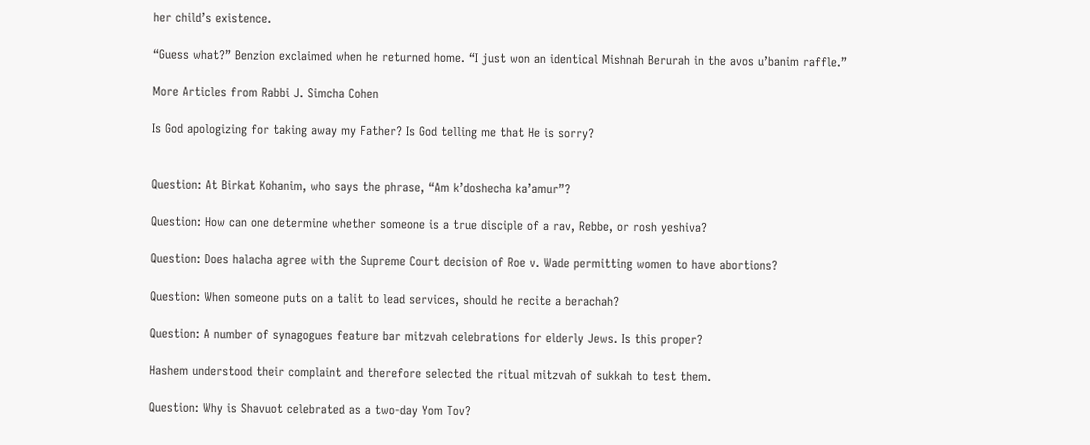her child’s existence.

“Guess what?” Benzion exclaimed when he returned home. “I just won an identical Mishnah Berurah in the avos u’banim raffle.”

More Articles from Rabbi J. Simcha Cohen

Is God apologizing for taking away my Father? Is God telling me that He is sorry?


Question: At Birkat Kohanim, who says the phrase, “Am k’doshecha ka’amur”?

Question: How can one determine whether someone is a true disciple of a rav, Rebbe, or rosh yeshiva?

Question: Does halacha agree with the Supreme Court decision of Roe v. Wade permitting women to have abortions?

Question: When someone puts on a talit to lead services, should he recite a berachah?

Question: A number of synagogues feature bar mitzvah celebrations for elderly Jews. Is this proper?

Hashem understood their complaint and therefore selected the ritual mitzvah of sukkah to test them.

Question: Why is Shavuot celebrated as a two-day Yom Tov?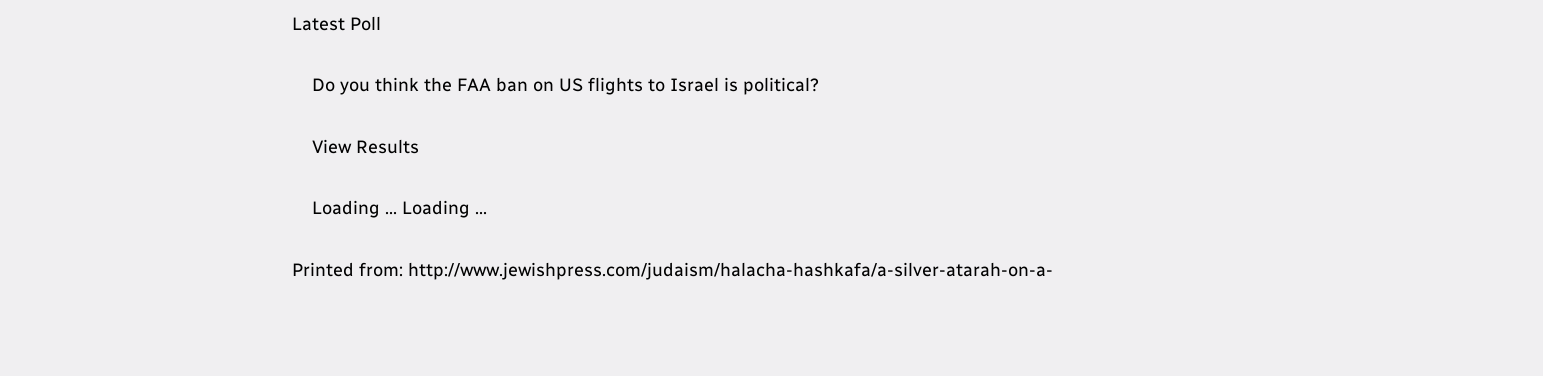Latest Poll

    Do you think the FAA ban on US flights to Israel is political?

    View Results

    Loading ... Loading ...

Printed from: http://www.jewishpress.com/judaism/halacha-hashkafa/a-silver-atarah-on-a-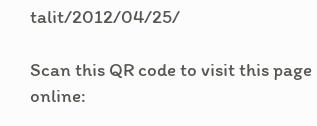talit/2012/04/25/

Scan this QR code to visit this page online: